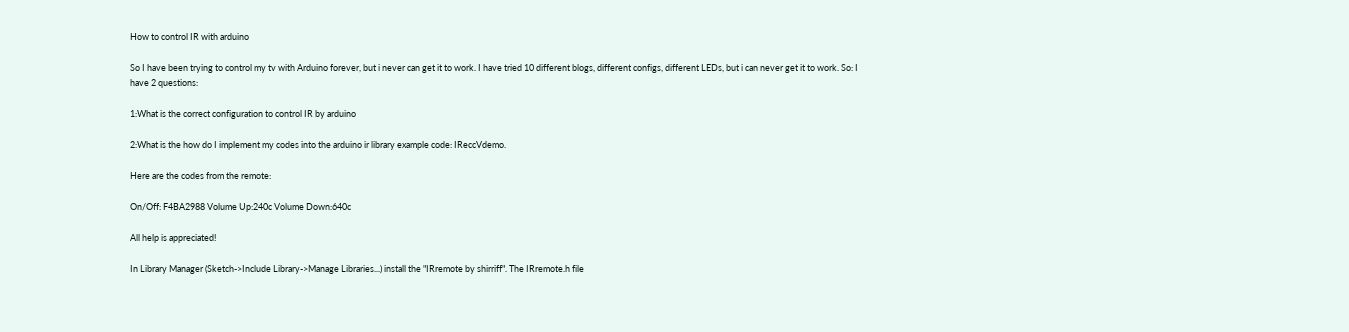How to control IR with arduino

So I have been trying to control my tv with Arduino forever, but i never can get it to work. I have tried 10 different blogs, different configs, different LEDs, but i can never get it to work. So: I have 2 questions:

1:What is the correct configuration to control IR by arduino

2:What is the how do I implement my codes into the arduino ir library example code: IReccVdemo.

Here are the codes from the remote:

On/Off: F4BA2988 Volume Up:240c Volume Down:640c

All help is appreciated!

In Library Manager (Sketch->Include Library->Manage Libraries...) install the "IRremote by shirriff". The IRremote.h file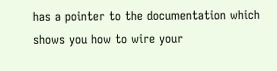has a pointer to the documentation which shows you how to wire your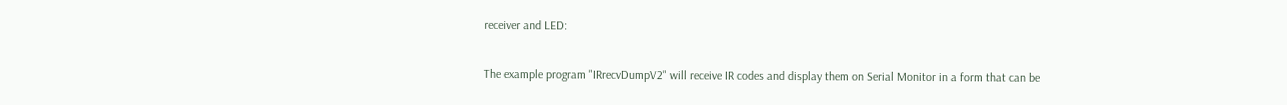receiver and LED:

The example program "IRrecvDumpV2" will receive IR codes and display them on Serial Monitor in a form that can be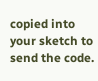copied into your sketch to send the code.